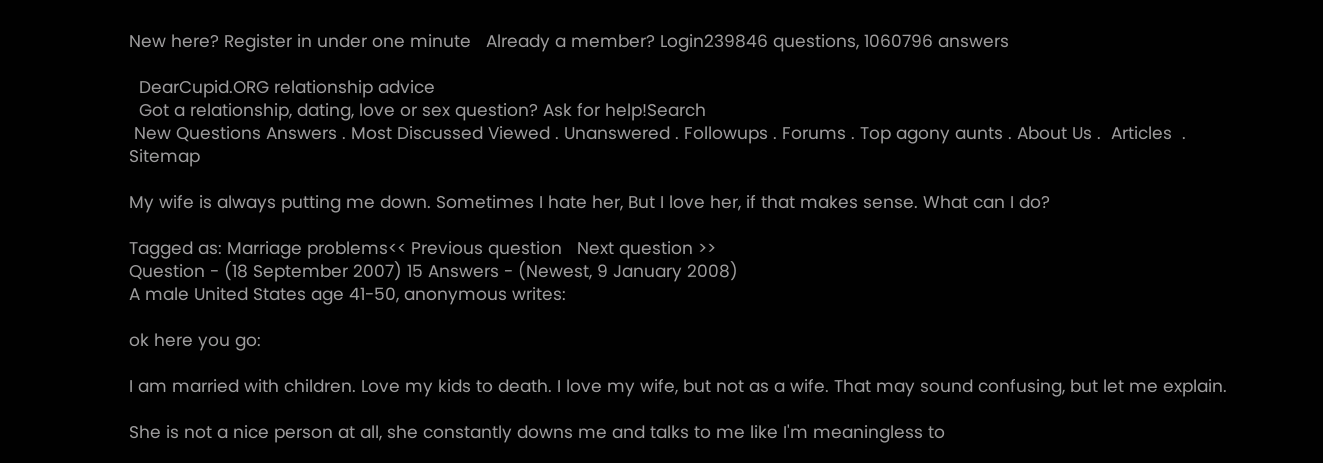New here? Register in under one minute   Already a member? Login239846 questions, 1060796 answers

  DearCupid.ORG relationship advice
  Got a relationship, dating, love or sex question? Ask for help!Search
 New Questions Answers . Most Discussed Viewed . Unanswered . Followups . Forums . Top agony aunts . About Us .  Articles  . Sitemap

My wife is always putting me down. Sometimes I hate her, But I love her, if that makes sense. What can I do?

Tagged as: Marriage problems<< Previous question   Next question >>
Question - (18 September 2007) 15 Answers - (Newest, 9 January 2008)
A male United States age 41-50, anonymous writes:

ok here you go:

I am married with children. Love my kids to death. I love my wife, but not as a wife. That may sound confusing, but let me explain.

She is not a nice person at all, she constantly downs me and talks to me like I'm meaningless to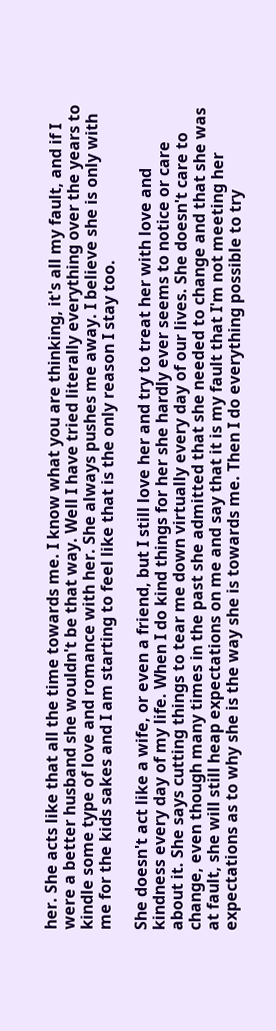her. She acts like that all the time towards me. I know what you are thinking, it's all my fault, and if I were a better husband she wouldn't be that way. Well I have tried literally everything over the years to kindle some type of love and romance with her. She always pushes me away. I believe she is only with me for the kids sakes and I am starting to feel like that is the only reason I stay too.

She doesn't act like a wife, or even a friend, but I still love her and try to treat her with love and kindness every day of my life. When I do kind things for her she hardly ever seems to notice or care about it. She says cutting things to tear me down virtually every day of our lives. She doesn't care to change, even though many times in the past she admitted that she needed to change and that she was at fault, she will still heap expectations on me and say that it is my fault that I'm not meeting her expectations as to why she is the way she is towards me. Then I do everything possible to try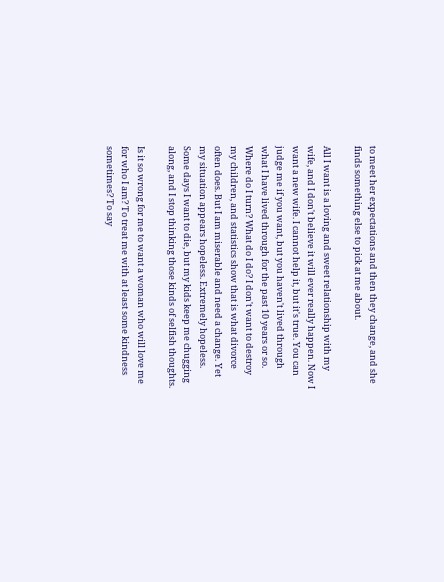to meet her expectations and then they change, and she finds something else to pick at me about.

All I want is a loving and sweet relationship with my wife, and I don't believe it will ever really happen. Now I want a new wife. I cannot help it, but it's true. You can judge me if you want, but you haven't lived through what I have lived through for the past 10 years or so. Where do I turn? What do I do? I don't want to destroy my children, and statistics show that is what divorce often does. But I am miserable and need a change. Yet my situation appears hopeless. Extremely hopeless. Some days I want to die, but my kids keep me chugging along, and I stop thinking those kinds of selfish thoughts.

Is it so wrong for me to want a woman who will love me for who I am? To treat me with at least some kindness sometimes? To say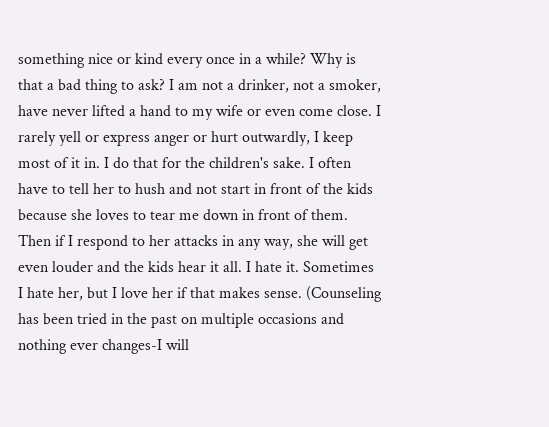something nice or kind every once in a while? Why is that a bad thing to ask? I am not a drinker, not a smoker, have never lifted a hand to my wife or even come close. I rarely yell or express anger or hurt outwardly, I keep most of it in. I do that for the children's sake. I often have to tell her to hush and not start in front of the kids because she loves to tear me down in front of them. Then if I respond to her attacks in any way, she will get even louder and the kids hear it all. I hate it. Sometimes I hate her, but I love her if that makes sense. (Counseling has been tried in the past on multiple occasions and nothing ever changes-I will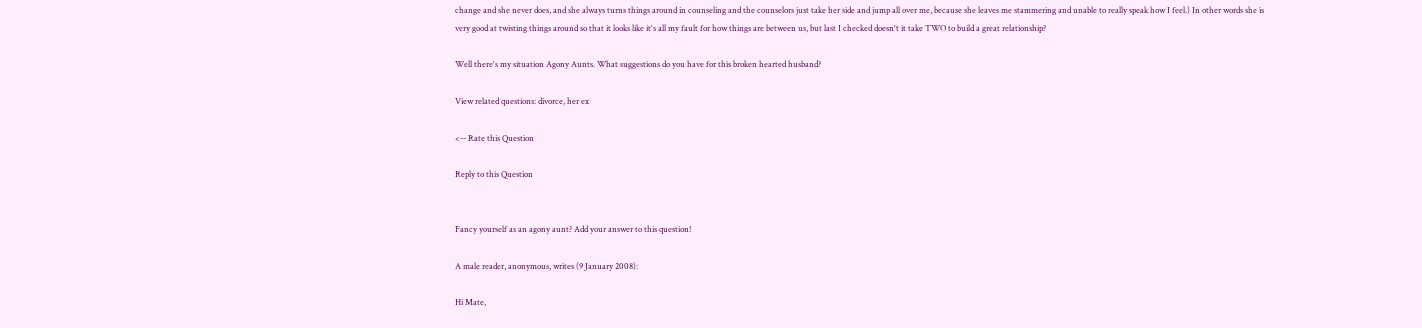change and she never does, and she always turns things around in counseling and the counselors just take her side and jump all over me, because she leaves me stammering and unable to really speak how I feel.) In other words she is very good at twisting things around so that it looks like it's all my fault for how things are between us, but last I checked doesn't it take TWO to build a great relationship?

Well there's my situation Agony Aunts. What suggestions do you have for this broken hearted husband?

View related questions: divorce, her ex

<-- Rate this Question

Reply to this Question


Fancy yourself as an agony aunt? Add your answer to this question!

A male reader, anonymous, writes (9 January 2008):

Hi Mate,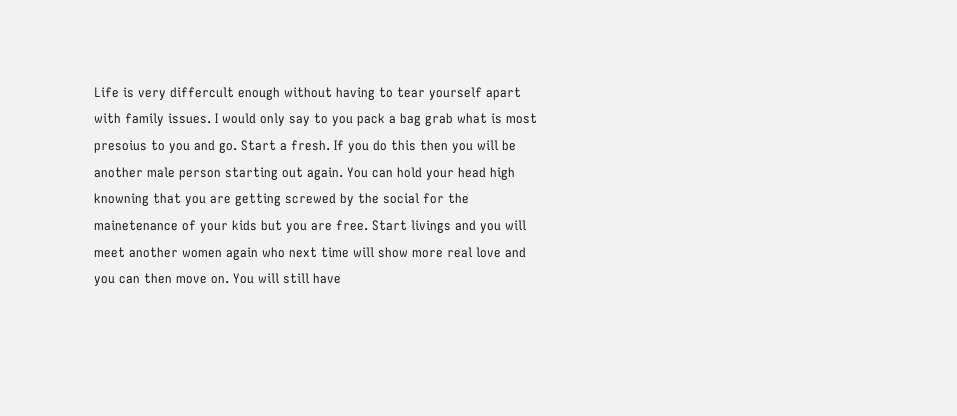Life is very differcult enough without having to tear yourself apart with family issues. I would only say to you pack a bag grab what is most presoius to you and go. Start a fresh. If you do this then you will be another male person starting out again. You can hold your head high knowning that you are getting screwed by the social for the mainetenance of your kids but you are free. Start livings and you will meet another women again who next time will show more real love and you can then move on. You will still have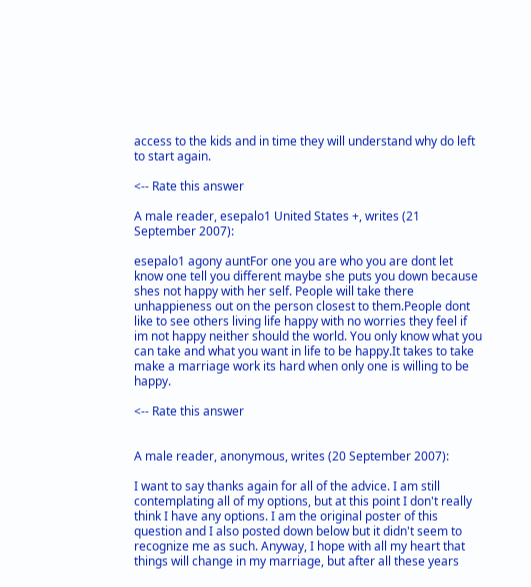access to the kids and in time they will understand why do left to start again.

<-- Rate this answer

A male reader, esepalo1 United States +, writes (21 September 2007):

esepalo1 agony auntFor one you are who you are dont let know one tell you different maybe she puts you down because shes not happy with her self. People will take there unhappieness out on the person closest to them.People dont like to see others living life happy with no worries they feel if im not happy neither should the world. You only know what you can take and what you want in life to be happy.It takes to take make a marriage work its hard when only one is willing to be happy.

<-- Rate this answer


A male reader, anonymous, writes (20 September 2007):

I want to say thanks again for all of the advice. I am still contemplating all of my options, but at this point I don't really think I have any options. I am the original poster of this question and I also posted down below but it didn't seem to recognize me as such. Anyway, I hope with all my heart that things will change in my marriage, but after all these years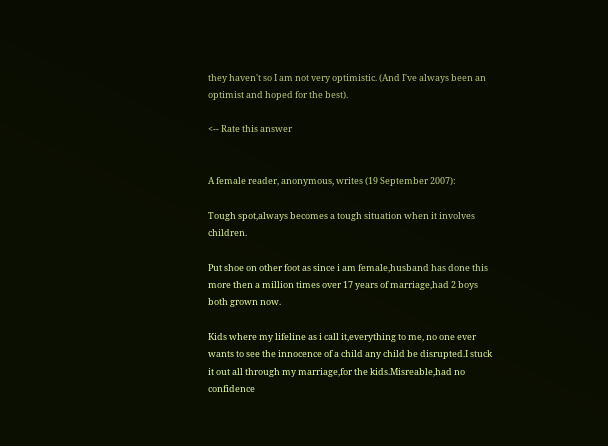they haven't so I am not very optimistic. (And I've always been an optimist and hoped for the best).

<-- Rate this answer


A female reader, anonymous, writes (19 September 2007):

Tough spot,always becomes a tough situation when it involves children.

Put shoe on other foot as since i am female,husband has done this more then a million times over 17 years of marriage,had 2 boys both grown now.

Kids where my lifeline as i call it,everything to me, no one ever wants to see the innocence of a child any child be disrupted.I stuck it out all through my marriage,for the kids.Misreable,had no confidence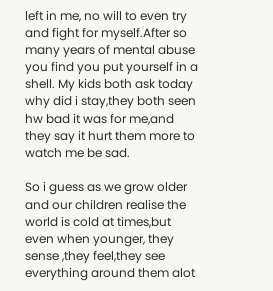left in me, no will to even try and fight for myself.After so many years of mental abuse you find you put yourself in a shell. My kids both ask today why did i stay,they both seen hw bad it was for me,and they say it hurt them more to watch me be sad.

So i guess as we grow older and our children realise the world is cold at times,but even when younger, they sense ,they feel,they see everything around them alot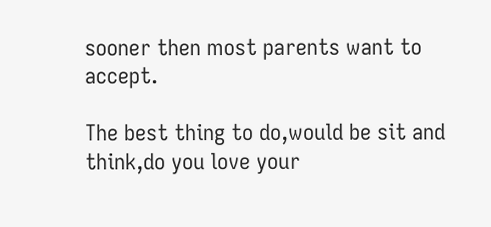sooner then most parents want to accept.

The best thing to do,would be sit and think,do you love your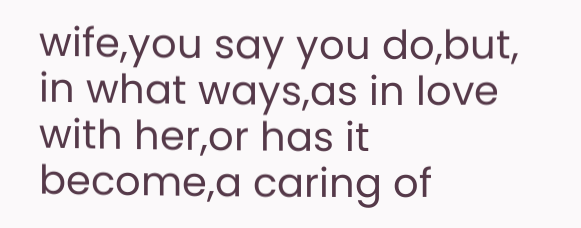wife,you say you do,but, in what ways,as in love with her,or has it become,a caring of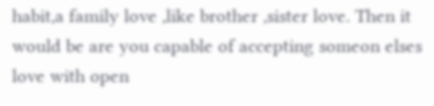habit,a family love ,like brother ,sister love. Then it would be are you capable of accepting someon elses love with open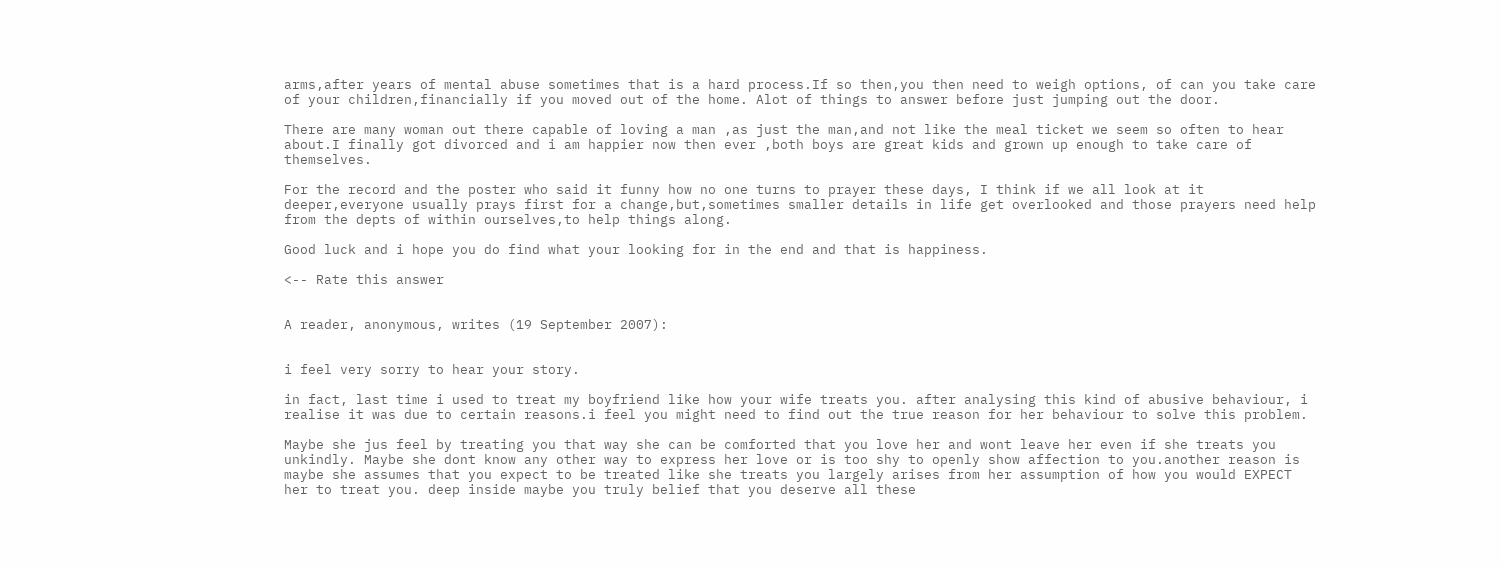arms,after years of mental abuse sometimes that is a hard process.If so then,you then need to weigh options, of can you take care of your children,financially if you moved out of the home. Alot of things to answer before just jumping out the door.

There are many woman out there capable of loving a man ,as just the man,and not like the meal ticket we seem so often to hear about.I finally got divorced and i am happier now then ever ,both boys are great kids and grown up enough to take care of themselves.

For the record and the poster who said it funny how no one turns to prayer these days, I think if we all look at it deeper,everyone usually prays first for a change,but,sometimes smaller details in life get overlooked and those prayers need help from the depts of within ourselves,to help things along.

Good luck and i hope you do find what your looking for in the end and that is happiness.

<-- Rate this answer


A reader, anonymous, writes (19 September 2007):


i feel very sorry to hear your story.

in fact, last time i used to treat my boyfriend like how your wife treats you. after analysing this kind of abusive behaviour, i realise it was due to certain reasons.i feel you might need to find out the true reason for her behaviour to solve this problem.

Maybe she jus feel by treating you that way she can be comforted that you love her and wont leave her even if she treats you unkindly. Maybe she dont know any other way to express her love or is too shy to openly show affection to you.another reason is maybe she assumes that you expect to be treated like she treats you largely arises from her assumption of how you would EXPECT her to treat you. deep inside maybe you truly belief that you deserve all these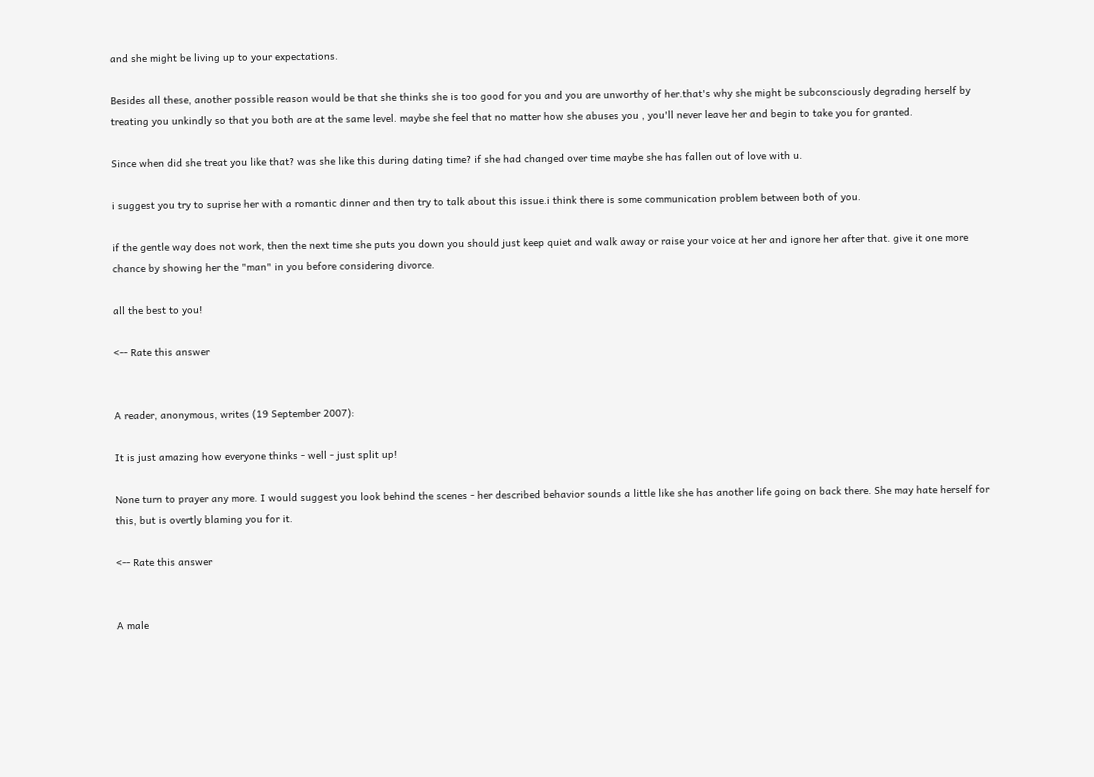and she might be living up to your expectations.

Besides all these, another possible reason would be that she thinks she is too good for you and you are unworthy of her.that's why she might be subconsciously degrading herself by treating you unkindly so that you both are at the same level. maybe she feel that no matter how she abuses you , you'll never leave her and begin to take you for granted.

Since when did she treat you like that? was she like this during dating time? if she had changed over time maybe she has fallen out of love with u.

i suggest you try to suprise her with a romantic dinner and then try to talk about this issue.i think there is some communication problem between both of you.

if the gentle way does not work, then the next time she puts you down you should just keep quiet and walk away or raise your voice at her and ignore her after that. give it one more chance by showing her the "man" in you before considering divorce.

all the best to you!

<-- Rate this answer


A reader, anonymous, writes (19 September 2007):

It is just amazing how everyone thinks - well - just split up!

None turn to prayer any more. I would suggest you look behind the scenes - her described behavior sounds a little like she has another life going on back there. She may hate herself for this, but is overtly blaming you for it.

<-- Rate this answer


A male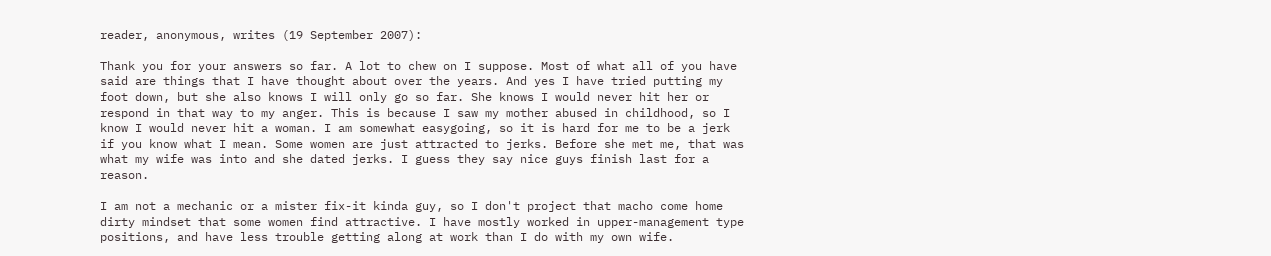reader, anonymous, writes (19 September 2007):

Thank you for your answers so far. A lot to chew on I suppose. Most of what all of you have said are things that I have thought about over the years. And yes I have tried putting my foot down, but she also knows I will only go so far. She knows I would never hit her or respond in that way to my anger. This is because I saw my mother abused in childhood, so I know I would never hit a woman. I am somewhat easygoing, so it is hard for me to be a jerk if you know what I mean. Some women are just attracted to jerks. Before she met me, that was what my wife was into and she dated jerks. I guess they say nice guys finish last for a reason.

I am not a mechanic or a mister fix-it kinda guy, so I don't project that macho come home dirty mindset that some women find attractive. I have mostly worked in upper-management type positions, and have less trouble getting along at work than I do with my own wife.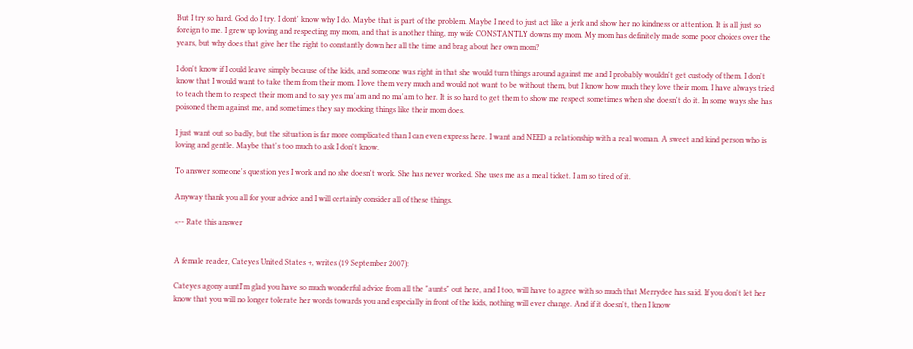But I try so hard. God do I try. I dont' know why I do. Maybe that is part of the problem. Maybe I need to just act like a jerk and show her no kindness or attention. It is all just so foreign to me. I grew up loving and respecting my mom, and that is another thing, my wife CONSTANTLY downs my mom. My mom has definitely made some poor choices over the years, but why does that give her the right to constantly down her all the time and brag about her own mom?

I don't know if I could leave simply because of the kids, and someone was right in that she would turn things around against me and I probably wouldn't get custody of them. I don't know that I would want to take them from their mom. I love them very much and would not want to be without them, but I know how much they love their mom. I have always tried to teach them to respect their mom and to say yes ma'am and no ma'am to her. It is so hard to get them to show me respect sometimes when she doesn't do it. In some ways she has poisoned them against me, and sometimes they say mocking things like their mom does.

I just want out so badly, but the situation is far more complicated than I can even express here. I want and NEED a relationship with a real woman. A sweet and kind person who is loving and gentle. Maybe that's too much to ask I don't know.

To answer someone's question yes I work and no she doesn't work. She has never worked. She uses me as a meal ticket. I am so tired of it.

Anyway thank you all for your advice and I will certainly consider all of these things.

<-- Rate this answer


A female reader, Cateyes United States +, writes (19 September 2007):

Cateyes agony auntI'm glad you have so much wonderful advice from all the "aunts" out here, and I too, will have to agree with so much that Merrydee has said. If you don't let her know that you will no longer tolerate her words towards you and especially in front of the kids, nothing will ever change. And if it doesn't, then I know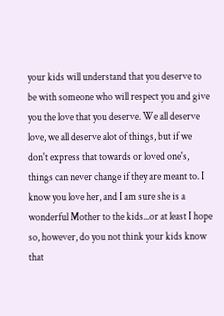your kids will understand that you deserve to be with someone who will respect you and give you the love that you deserve. We all deserve love, we all deserve alot of things, but if we don't express that towards or loved one's, things can never change if they are meant to. I know you love her, and I am sure she is a wonderful Mother to the kids...or at least I hope so, however, do you not think your kids know that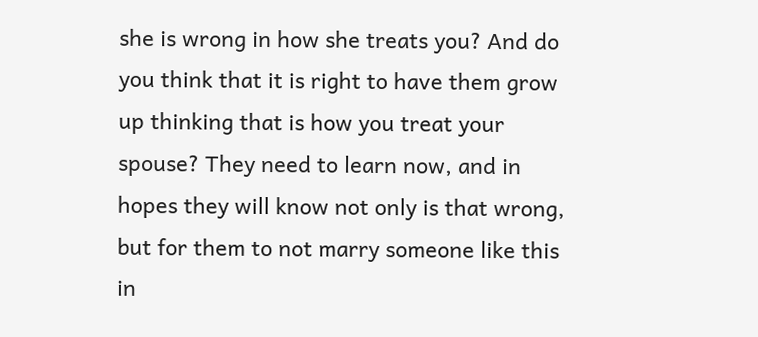she is wrong in how she treats you? And do you think that it is right to have them grow up thinking that is how you treat your spouse? They need to learn now, and in hopes they will know not only is that wrong, but for them to not marry someone like this in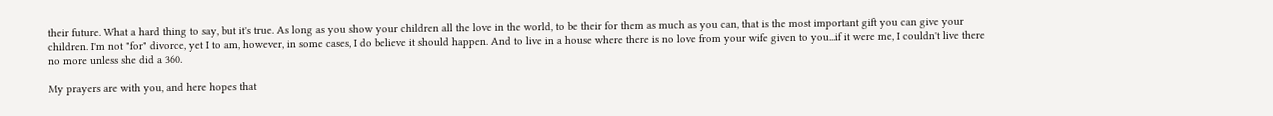their future. What a hard thing to say, but it's true. As long as you show your children all the love in the world, to be their for them as much as you can, that is the most important gift you can give your children. I'm not "for" divorce, yet I to am, however, in some cases, I do believe it should happen. And to live in a house where there is no love from your wife given to you...if it were me, I couldn't live there no more unless she did a 360.

My prayers are with you, and here hopes that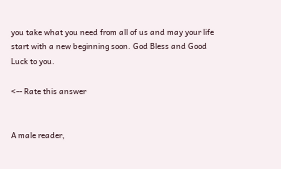you take what you need from all of us and may your life start with a new beginning soon. God Bless and Good Luck to you.

<-- Rate this answer


A male reader,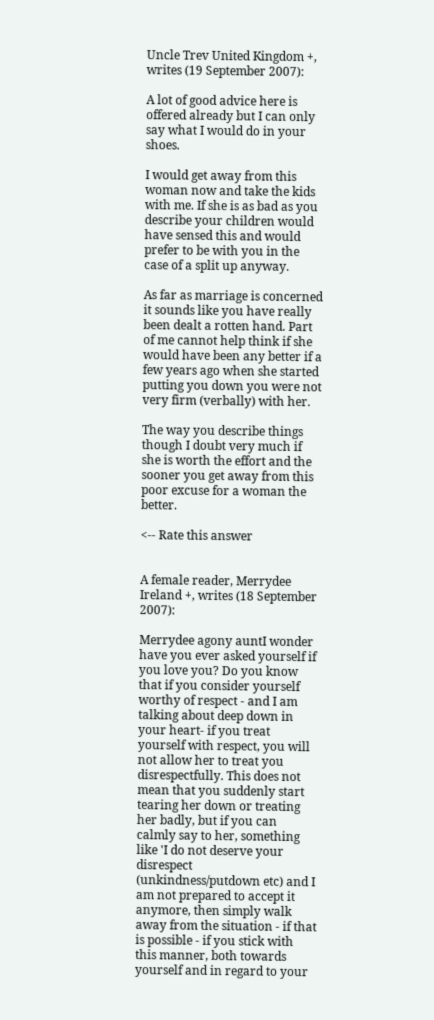Uncle Trev United Kingdom +, writes (19 September 2007):

A lot of good advice here is offered already but I can only say what I would do in your shoes.

I would get away from this woman now and take the kids with me. If she is as bad as you describe your children would have sensed this and would prefer to be with you in the case of a split up anyway.

As far as marriage is concerned it sounds like you have really been dealt a rotten hand. Part of me cannot help think if she would have been any better if a few years ago when she started putting you down you were not very firm (verbally) with her.

The way you describe things though I doubt very much if she is worth the effort and the sooner you get away from this poor excuse for a woman the better.

<-- Rate this answer


A female reader, Merrydee Ireland +, writes (18 September 2007):

Merrydee agony auntI wonder have you ever asked yourself if you love you? Do you know that if you consider yourself worthy of respect - and I am talking about deep down in your heart- if you treat yourself with respect, you will not allow her to treat you disrespectfully. This does not mean that you suddenly start tearing her down or treating her badly, but if you can calmly say to her, something like 'I do not deserve your disrespect (unkindness/putdown etc) and I am not prepared to accept it anymore, then simply walk away from the situation - if that is possible - if you stick with this manner, both towards yourself and in regard to your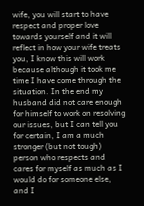wife, you will start to have respect and proper love towards yourself and it will reflect in how your wife treats you, I know this will work because although it took me time I have come through the situation. In the end my husband did not care enough for himself to work on resolving our issues, but I can tell you for certain, I am a much stronger (but not tough) person who respects and cares for myself as much as I would do for someone else, and I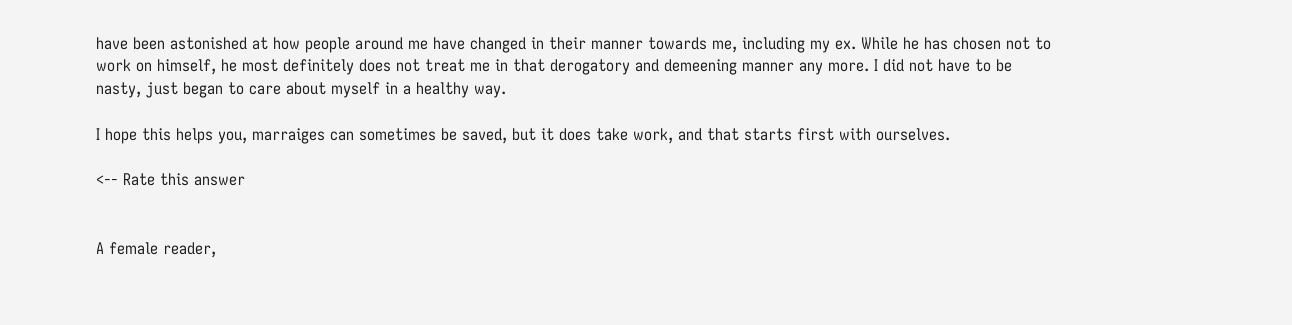have been astonished at how people around me have changed in their manner towards me, including my ex. While he has chosen not to work on himself, he most definitely does not treat me in that derogatory and demeening manner any more. I did not have to be nasty, just began to care about myself in a healthy way.

I hope this helps you, marraiges can sometimes be saved, but it does take work, and that starts first with ourselves.

<-- Rate this answer


A female reader,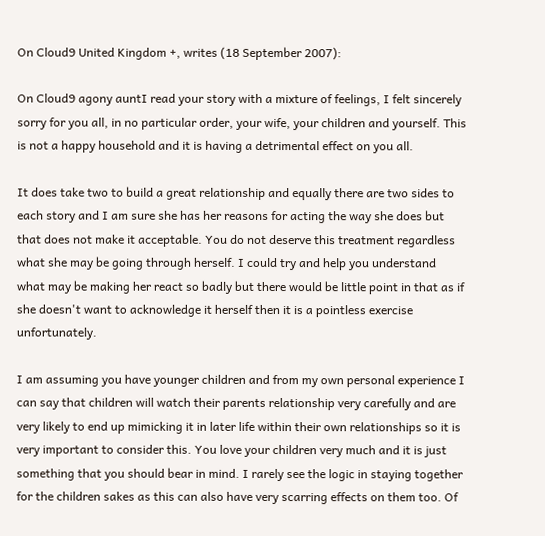On Cloud9 United Kingdom +, writes (18 September 2007):

On Cloud9 agony auntI read your story with a mixture of feelings, I felt sincerely sorry for you all, in no particular order, your wife, your children and yourself. This is not a happy household and it is having a detrimental effect on you all.

It does take two to build a great relationship and equally there are two sides to each story and I am sure she has her reasons for acting the way she does but that does not make it acceptable. You do not deserve this treatment regardless what she may be going through herself. I could try and help you understand what may be making her react so badly but there would be little point in that as if she doesn't want to acknowledge it herself then it is a pointless exercise unfortunately.

I am assuming you have younger children and from my own personal experience I can say that children will watch their parents relationship very carefully and are very likely to end up mimicking it in later life within their own relationships so it is very important to consider this. You love your children very much and it is just something that you should bear in mind. I rarely see the logic in staying together for the children sakes as this can also have very scarring effects on them too. Of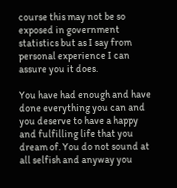course this may not be so exposed in government statistics but as I say from personal experience I can assure you it does.

You have had enough and have done everything you can and you deserve to have a happy and fulfilling life that you dream of. You do not sound at all selfish and anyway you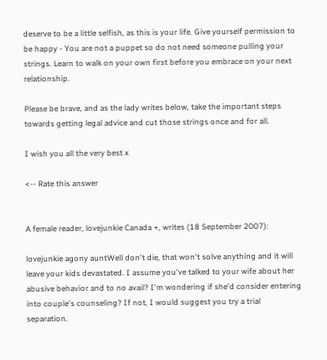deserve to be a little selfish, as this is your life. Give yourself permission to be happy - You are not a puppet so do not need someone pulling your strings. Learn to walk on your own first before you embrace on your next relationship.

Please be brave, and as the lady writes below, take the important steps towards getting legal advice and cut those strings once and for all.

I wish you all the very best x

<-- Rate this answer


A female reader, lovejunkie Canada +, writes (18 September 2007):

lovejunkie agony auntWell don't die, that won't solve anything and it will leave your kids devastated. I assume you've talked to your wife about her abusive behavior and to no avail? I'm wondering if she'd consider entering into couple's counseling? If not, I would suggest you try a trial separation.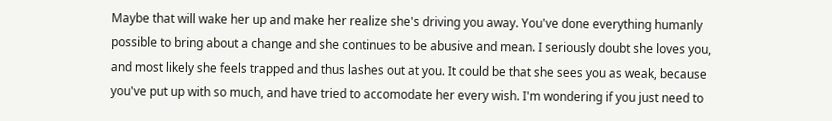Maybe that will wake her up and make her realize she's driving you away. You've done everything humanly possible to bring about a change and she continues to be abusive and mean. I seriously doubt she loves you, and most likely she feels trapped and thus lashes out at you. It could be that she sees you as weak, because you've put up with so much, and have tried to accomodate her every wish. I'm wondering if you just need to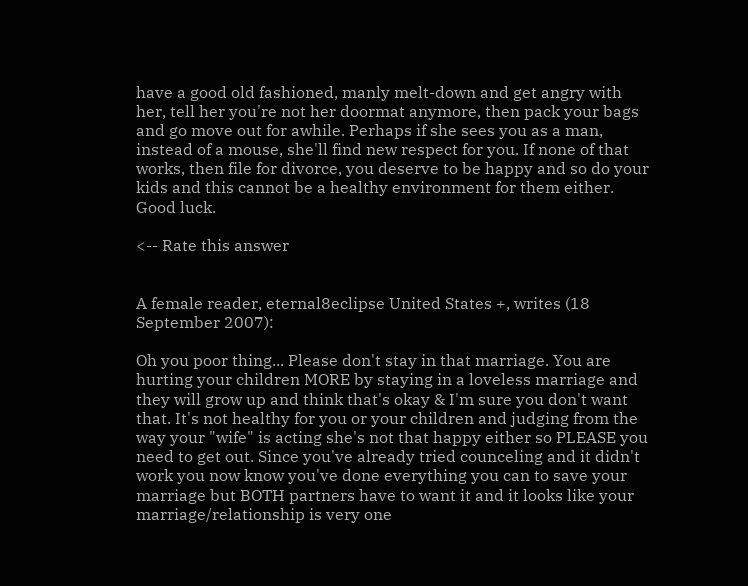have a good old fashioned, manly melt-down and get angry with her, tell her you're not her doormat anymore, then pack your bags and go move out for awhile. Perhaps if she sees you as a man, instead of a mouse, she'll find new respect for you. If none of that works, then file for divorce, you deserve to be happy and so do your kids and this cannot be a healthy environment for them either. Good luck.

<-- Rate this answer


A female reader, eternal8eclipse United States +, writes (18 September 2007):

Oh you poor thing... Please don't stay in that marriage. You are hurting your children MORE by staying in a loveless marriage and they will grow up and think that's okay & I'm sure you don't want that. It's not healthy for you or your children and judging from the way your "wife" is acting she's not that happy either so PLEASE you need to get out. Since you've already tried counceling and it didn't work you now know you've done everything you can to save your marriage but BOTH partners have to want it and it looks like your marriage/relationship is very one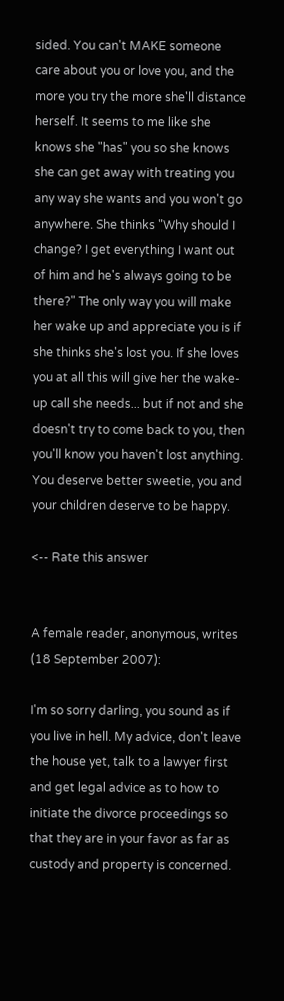sided. You can't MAKE someone care about you or love you, and the more you try the more she'll distance herself. It seems to me like she knows she "has" you so she knows she can get away with treating you any way she wants and you won't go anywhere. She thinks "Why should I change? I get everything I want out of him and he's always going to be there?" The only way you will make her wake up and appreciate you is if she thinks she's lost you. If she loves you at all this will give her the wake-up call she needs... but if not and she doesn't try to come back to you, then you'll know you haven't lost anything. You deserve better sweetie, you and your children deserve to be happy.

<-- Rate this answer


A female reader, anonymous, writes (18 September 2007):

I'm so sorry darling, you sound as if you live in hell. My advice, don't leave the house yet, talk to a lawyer first and get legal advice as to how to initiate the divorce proceedings so that they are in your favor as far as custody and property is concerned.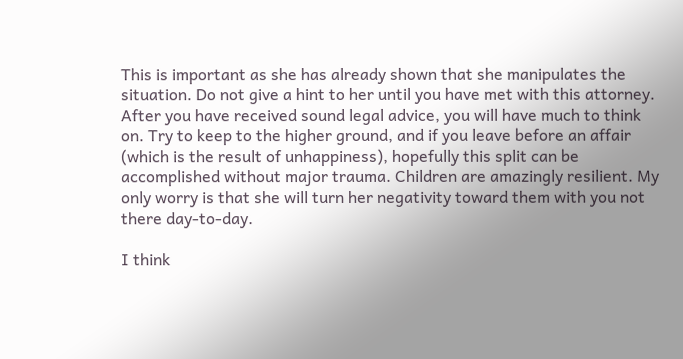This is important as she has already shown that she manipulates the situation. Do not give a hint to her until you have met with this attorney. After you have received sound legal advice, you will have much to think on. Try to keep to the higher ground, and if you leave before an affair (which is the result of unhappiness), hopefully this split can be accomplished without major trauma. Children are amazingly resilient. My only worry is that she will turn her negativity toward them with you not there day-to-day.

I think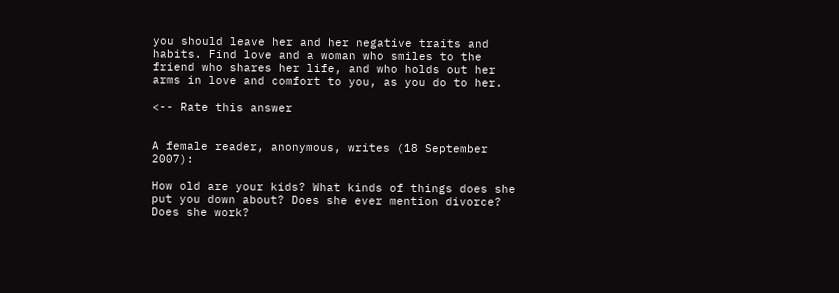you should leave her and her negative traits and habits. Find love and a woman who smiles to the friend who shares her life, and who holds out her arms in love and comfort to you, as you do to her.

<-- Rate this answer


A female reader, anonymous, writes (18 September 2007):

How old are your kids? What kinds of things does she put you down about? Does she ever mention divorce? Does she work?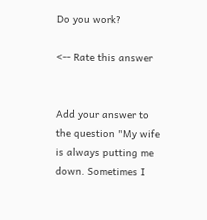Do you work?

<-- Rate this answer


Add your answer to the question "My wife is always putting me down. Sometimes I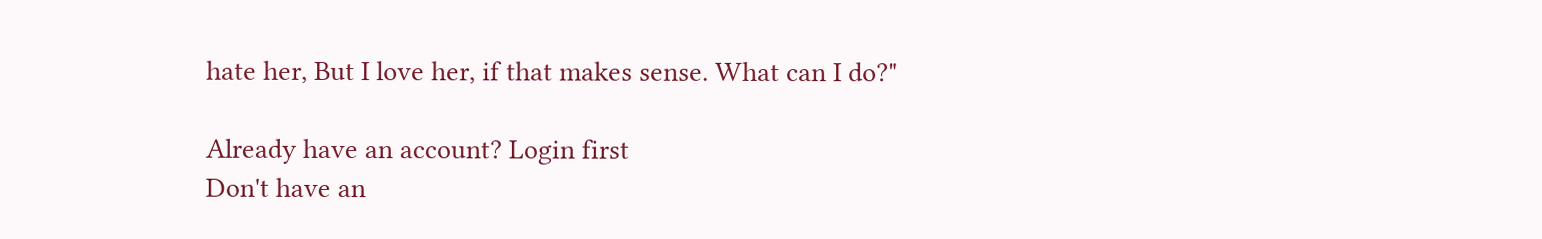hate her, But I love her, if that makes sense. What can I do?"

Already have an account? Login first
Don't have an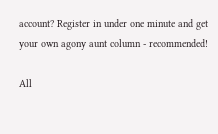account? Register in under one minute and get your own agony aunt column - recommended!

All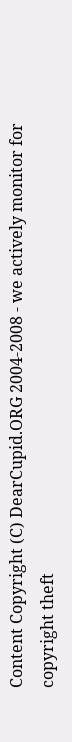Content Copyright (C) DearCupid.ORG 2004-2008 - we actively monitor for copyright theft